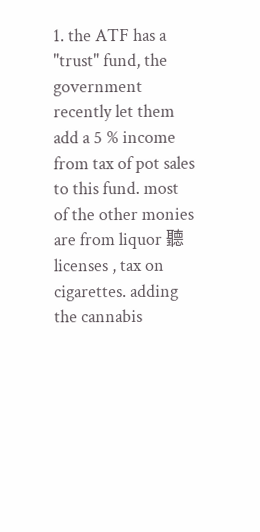1. the ATF has a "trust" fund, the government recently let them add a 5 % income from tax of pot sales to this fund. most of the other monies are from liquor 聽licenses , tax on cigarettes. adding the cannabis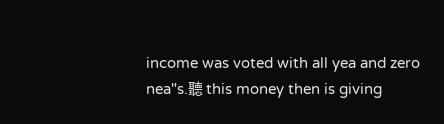income was voted with all yea and zero nea"s.聽 this money then is giving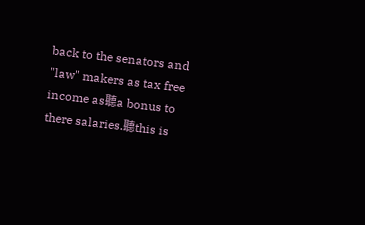back to the senators and "law" makers as tax free income as聽a bonus to there salaries.聽this is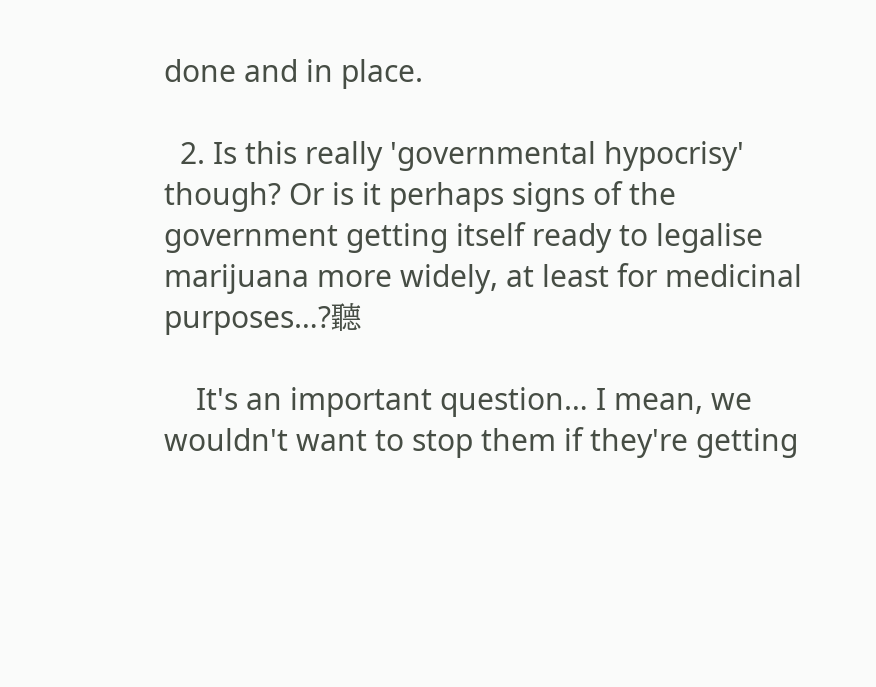done and in place.

  2. Is this really 'governmental hypocrisy' though? Or is it perhaps signs of the government getting itself ready to legalise marijuana more widely, at least for medicinal purposes…?聽

    It's an important question… I mean, we wouldn't want to stop them if they're getting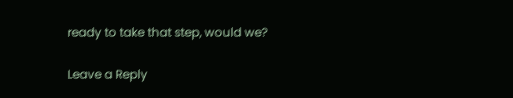ready to take that step, would we?

Leave a Reply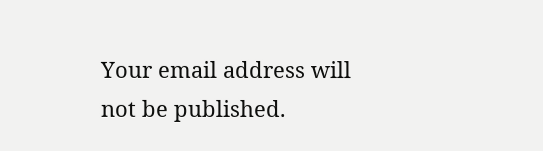Your email address will not be published.